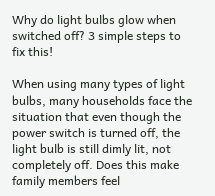Why do light bulbs glow when switched off? 3 simple steps to fix this!

When using many types of light bulbs, many households face the situation that even though the power switch is turned off, the light bulb is still dimly lit, not completely off. Does this make family members feel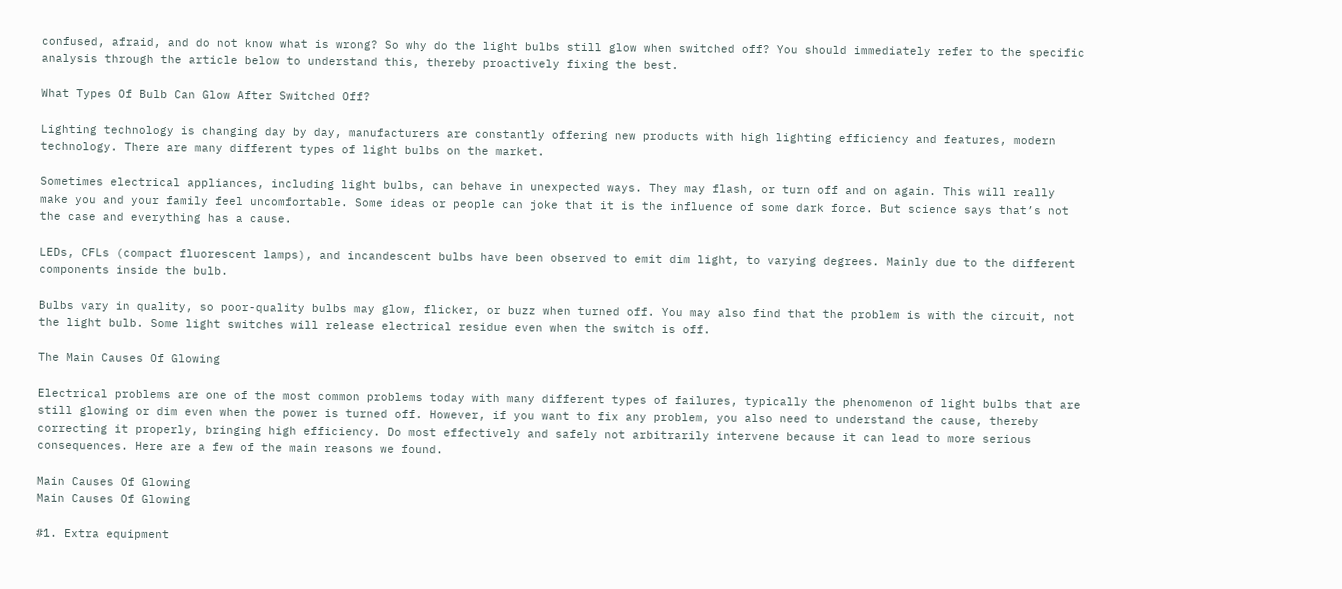confused, afraid, and do not know what is wrong? So why do the light bulbs still glow when switched off? You should immediately refer to the specific analysis through the article below to understand this, thereby proactively fixing the best.

What Types Of Bulb Can Glow After Switched Off?

Lighting technology is changing day by day, manufacturers are constantly offering new products with high lighting efficiency and features, modern technology. There are many different types of light bulbs on the market.

Sometimes electrical appliances, including light bulbs, can behave in unexpected ways. They may flash, or turn off and on again. This will really make you and your family feel uncomfortable. Some ideas or people can joke that it is the influence of some dark force. But science says that’s not the case and everything has a cause.

LEDs, CFLs (compact fluorescent lamps), and incandescent bulbs have been observed to emit dim light, to varying degrees. Mainly due to the different components inside the bulb.

Bulbs vary in quality, so poor-quality bulbs may glow, flicker, or buzz when turned off. You may also find that the problem is with the circuit, not the light bulb. Some light switches will release electrical residue even when the switch is off.

The Main Causes Of Glowing

Electrical problems are one of the most common problems today with many different types of failures, typically the phenomenon of light bulbs that are still glowing or dim even when the power is turned off. However, if you want to fix any problem, you also need to understand the cause, thereby correcting it properly, bringing high efficiency. Do most effectively and safely not arbitrarily intervene because it can lead to more serious consequences. Here are a few of the main reasons we found.

Main Causes Of Glowing
Main Causes Of Glowing

#1. Extra equipment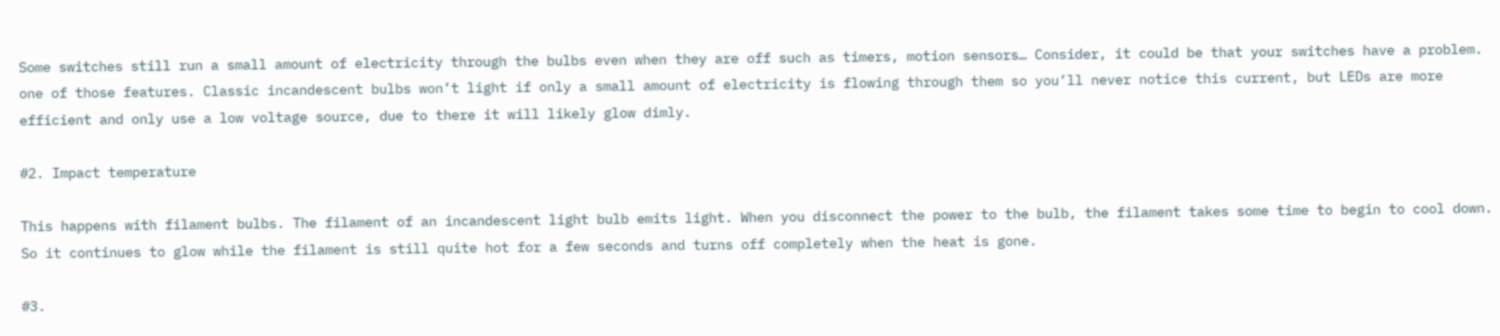Some switches still run a small amount of electricity through the bulbs even when they are off such as timers, motion sensors… Consider, it could be that your switches have a problem. one of those features. Classic incandescent bulbs won’t light if only a small amount of electricity is flowing through them so you’ll never notice this current, but LEDs are more efficient and only use a low voltage source, due to there it will likely glow dimly.

#2. Impact temperature

This happens with filament bulbs. The filament of an incandescent light bulb emits light. When you disconnect the power to the bulb, the filament takes some time to begin to cool down. So it continues to glow while the filament is still quite hot for a few seconds and turns off completely when the heat is gone.

#3.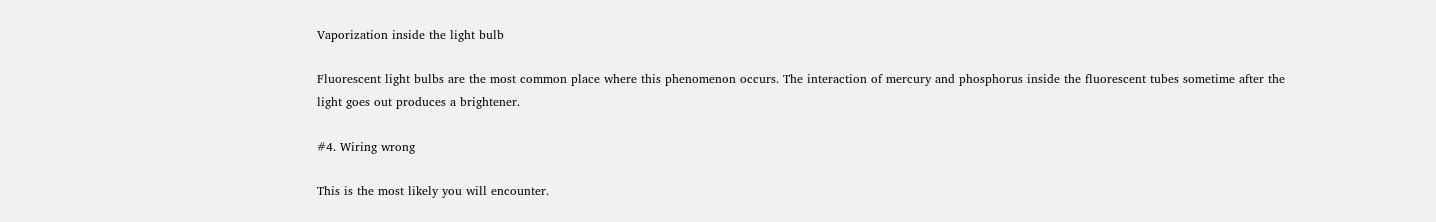Vaporization inside the light bulb

Fluorescent light bulbs are the most common place where this phenomenon occurs. The interaction of mercury and phosphorus inside the fluorescent tubes sometime after the light goes out produces a brightener.

#4. Wiring wrong

This is the most likely you will encounter.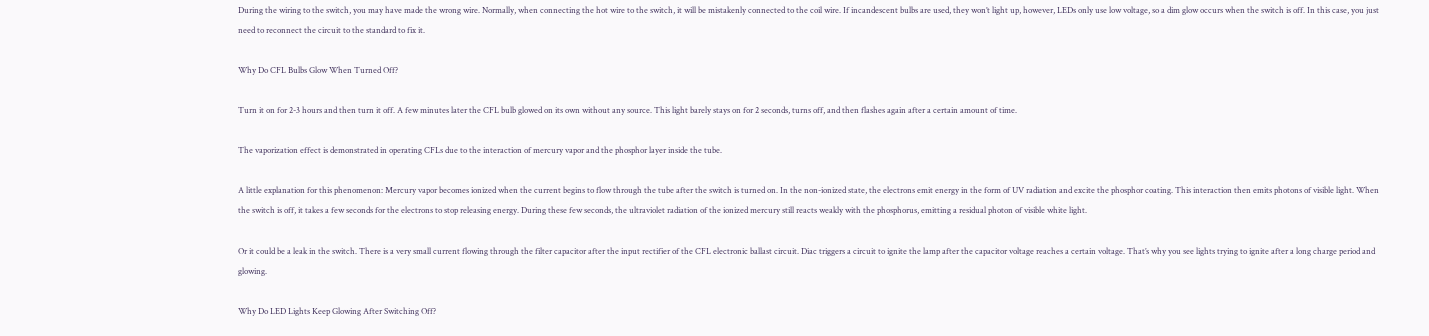During the wiring to the switch, you may have made the wrong wire. Normally, when connecting the hot wire to the switch, it will be mistakenly connected to the coil wire. If incandescent bulbs are used, they won’t light up, however, LEDs only use low voltage, so a dim glow occurs when the switch is off. In this case, you just need to reconnect the circuit to the standard to fix it.

Why Do CFL Bulbs Glow When Turned Off?

Turn it on for 2-3 hours and then turn it off. A few minutes later the CFL bulb glowed on its own without any source. This light barely stays on for 2 seconds, turns off, and then flashes again after a certain amount of time.

The vaporization effect is demonstrated in operating CFLs due to the interaction of mercury vapor and the phosphor layer inside the tube.

A little explanation for this phenomenon: Mercury vapor becomes ionized when the current begins to flow through the tube after the switch is turned on. In the non-ionized state, the electrons emit energy in the form of UV radiation and excite the phosphor coating. This interaction then emits photons of visible light. When the switch is off, it takes a few seconds for the electrons to stop releasing energy. During these few seconds, the ultraviolet radiation of the ionized mercury still reacts weakly with the phosphorus, emitting a residual photon of visible white light.

Or it could be a leak in the switch. There is a very small current flowing through the filter capacitor after the input rectifier of the CFL electronic ballast circuit. Diac triggers a circuit to ignite the lamp after the capacitor voltage reaches a certain voltage. That’s why you see lights trying to ignite after a long charge period and glowing.

Why Do LED Lights Keep Glowing After Switching Off?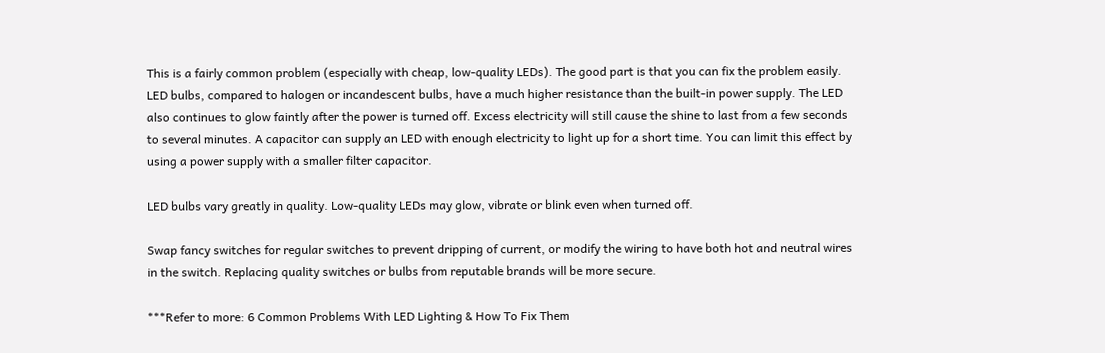This is a fairly common problem (especially with cheap, low-quality LEDs). The good part is that you can fix the problem easily. LED bulbs, compared to halogen or incandescent bulbs, have a much higher resistance than the built-in power supply. The LED also continues to glow faintly after the power is turned off. Excess electricity will still cause the shine to last from a few seconds to several minutes. A capacitor can supply an LED with enough electricity to light up for a short time. You can limit this effect by using a power supply with a smaller filter capacitor.

LED bulbs vary greatly in quality. Low-quality LEDs may glow, vibrate or blink even when turned off.

Swap fancy switches for regular switches to prevent dripping of current, or modify the wiring to have both hot and neutral wires in the switch. Replacing quality switches or bulbs from reputable brands will be more secure.

***Refer to more: 6 Common Problems With LED Lighting & How To Fix Them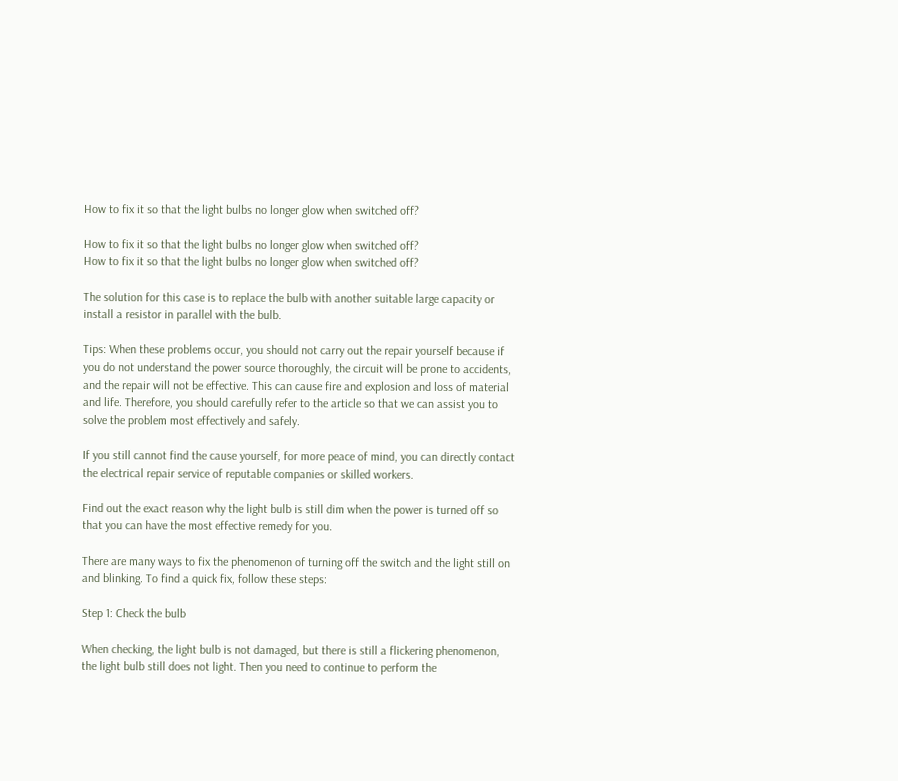How to fix it so that the light bulbs no longer glow when switched off?

How to fix it so that the light bulbs no longer glow when switched off?
How to fix it so that the light bulbs no longer glow when switched off?

The solution for this case is to replace the bulb with another suitable large capacity or install a resistor in parallel with the bulb.

Tips: When these problems occur, you should not carry out the repair yourself because if you do not understand the power source thoroughly, the circuit will be prone to accidents, and the repair will not be effective. This can cause fire and explosion and loss of material and life. Therefore, you should carefully refer to the article so that we can assist you to solve the problem most effectively and safely.

If you still cannot find the cause yourself, for more peace of mind, you can directly contact the electrical repair service of reputable companies or skilled workers.

Find out the exact reason why the light bulb is still dim when the power is turned off so that you can have the most effective remedy for you.

There are many ways to fix the phenomenon of turning off the switch and the light still on and blinking. To find a quick fix, follow these steps:

Step 1: Check the bulb

When checking, the light bulb is not damaged, but there is still a flickering phenomenon, the light bulb still does not light. Then you need to continue to perform the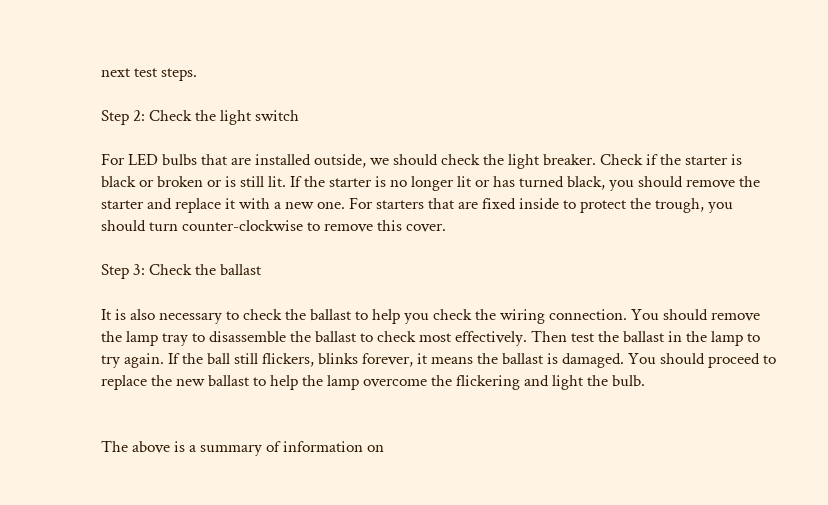next test steps.

Step 2: Check the light switch

For LED bulbs that are installed outside, we should check the light breaker. Check if the starter is black or broken or is still lit. If the starter is no longer lit or has turned black, you should remove the starter and replace it with a new one. For starters that are fixed inside to protect the trough, you should turn counter-clockwise to remove this cover.

Step 3: Check the ballast

It is also necessary to check the ballast to help you check the wiring connection. You should remove the lamp tray to disassemble the ballast to check most effectively. Then test the ballast in the lamp to try again. If the ball still flickers, blinks forever, it means the ballast is damaged. You should proceed to replace the new ballast to help the lamp overcome the flickering and light the bulb.


The above is a summary of information on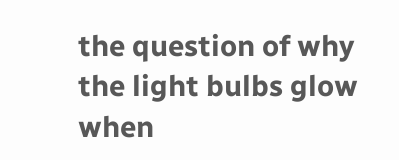the question of why the light bulbs glow when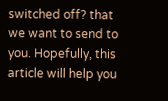switched off? that we want to send to you. Hopefully, this article will help you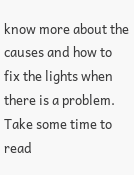know more about the causes and how to fix the lights when there is a problem. Take some time to read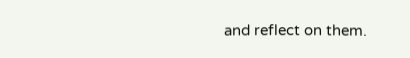and reflect on them.